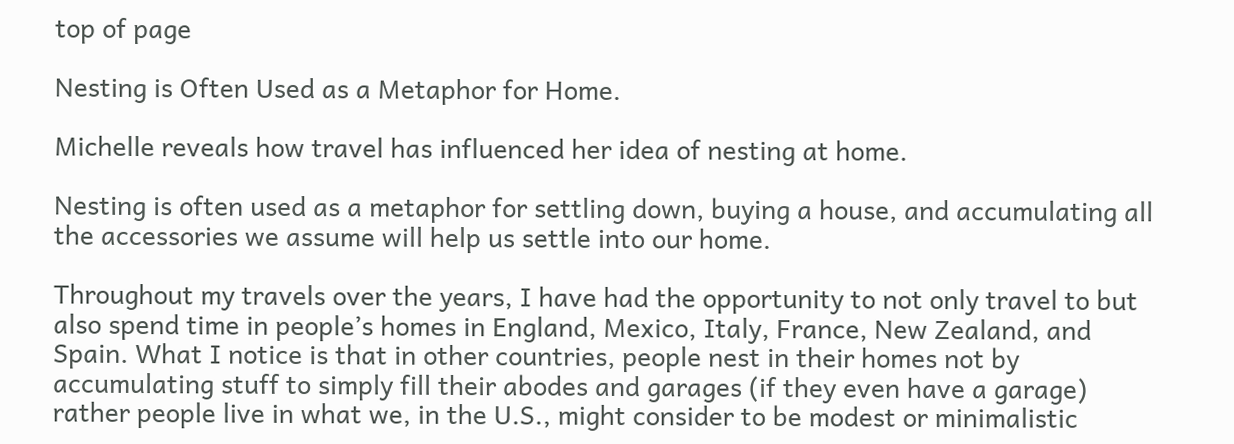top of page

Nesting is Often Used as a Metaphor for Home.

Michelle reveals how travel has influenced her idea of nesting at home.

Nesting is often used as a metaphor for settling down, buying a house, and accumulating all the accessories we assume will help us settle into our home.

Throughout my travels over the years, I have had the opportunity to not only travel to but also spend time in people’s homes in England, Mexico, Italy, France, New Zealand, and Spain. What I notice is that in other countries, people nest in their homes not by accumulating stuff to simply fill their abodes and garages (if they even have a garage) rather people live in what we, in the U.S., might consider to be modest or minimalistic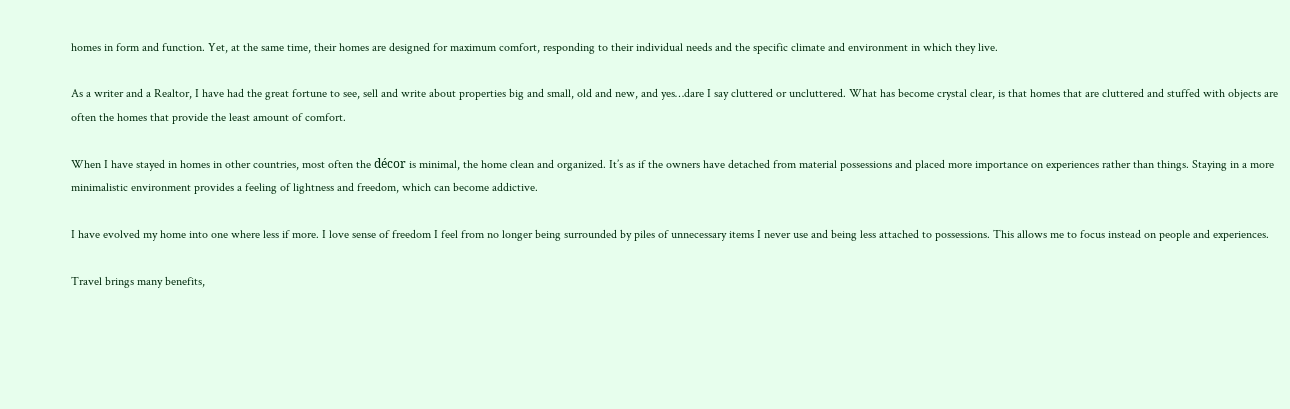homes in form and function. Yet, at the same time, their homes are designed for maximum comfort, responding to their individual needs and the specific climate and environment in which they live.

As a writer and a Realtor, I have had the great fortune to see, sell and write about properties big and small, old and new, and yes…dare I say cluttered or uncluttered. What has become crystal clear, is that homes that are cluttered and stuffed with objects are often the homes that provide the least amount of comfort.

When I have stayed in homes in other countries, most often the décor is minimal, the home clean and organized. It’s as if the owners have detached from material possessions and placed more importance on experiences rather than things. Staying in a more minimalistic environment provides a feeling of lightness and freedom, which can become addictive.

I have evolved my home into one where less if more. I love sense of freedom I feel from no longer being surrounded by piles of unnecessary items I never use and being less attached to possessions. This allows me to focus instead on people and experiences.

Travel brings many benefits,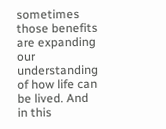sometimes those benefits are expanding our understanding of how life can be lived. And in this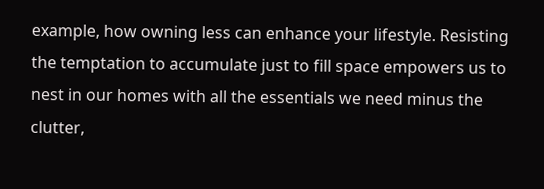example, how owning less can enhance your lifestyle. Resisting the temptation to accumulate just to fill space empowers us to nest in our homes with all the essentials we need minus the clutter,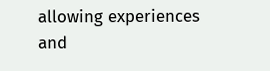allowing experiences and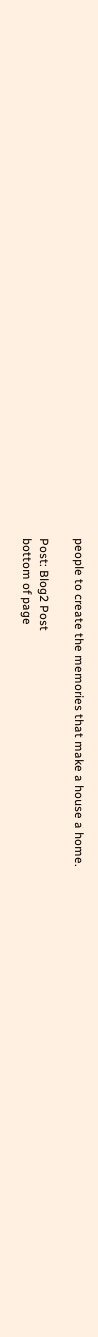people to create the memories that make a house a home.

Post: Blog2 Post
bottom of page